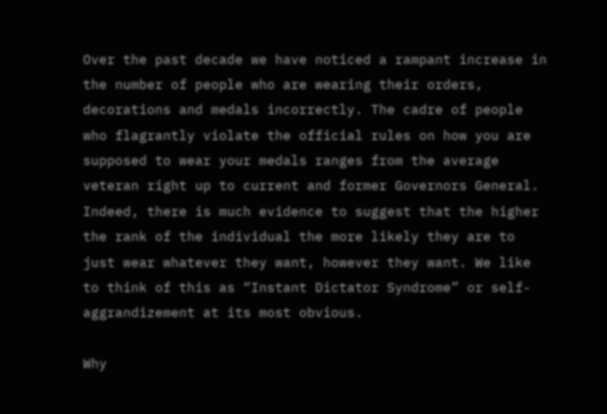Over the past decade we have noticed a rampant increase in the number of people who are wearing their orders, decorations and medals incorrectly. The cadre of people who flagrantly violate the official rules on how you are supposed to wear your medals ranges from the average veteran right up to current and former Governors General. Indeed, there is much evidence to suggest that the higher the rank of the individual the more likely they are to just wear whatever they want, however they want. We like to think of this as “Instant Dictator Syndrome” or self-aggrandizement at its most obvious.

Why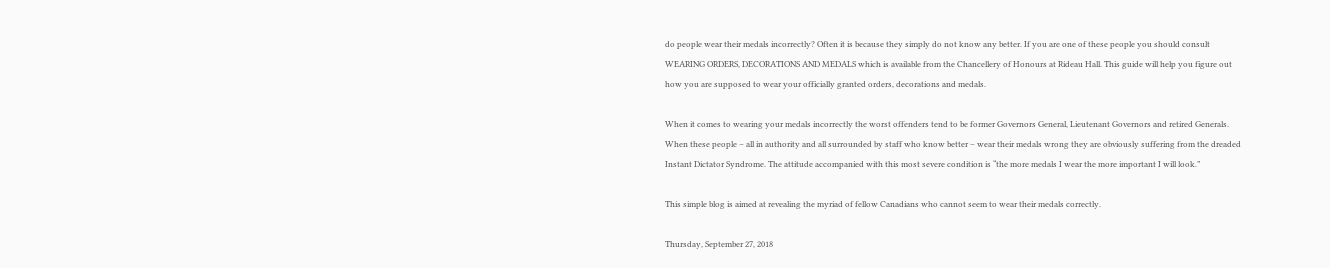do people wear their medals incorrectly? Often it is because they simply do not know any better. If you are one of these people you should consult WEARING ORDERS, DECORATIONS AND MEDALS which is available from the Chancellery of Honours at Rideau Hall. This guide will help you figure out how you are supposed to wear your officially granted orders, decorations and medals.

When it comes to wearing your medals incorrectly the worst offenders tend to be former Governors General, Lieutenant Governors and retired Generals. When these people – all in authority and all surrounded by staff who know better – wear their medals wrong they are obviously suffering from the dreaded Instant Dictator Syndrome. The attitude accompanied with this most severe condition is “the more medals I wear the more important I will look.”

This simple blog is aimed at revealing the myriad of fellow Canadians who cannot seem to wear their medals correctly.

Thursday, September 27, 2018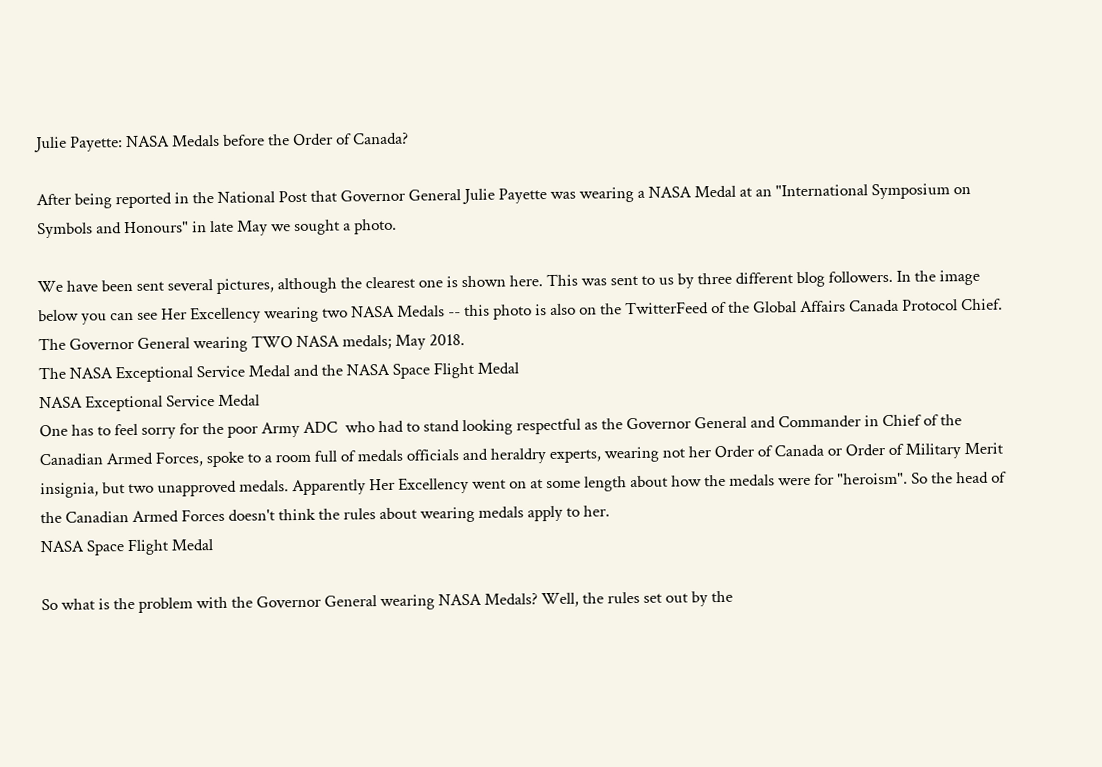Julie Payette: NASA Medals before the Order of Canada?

After being reported in the National Post that Governor General Julie Payette was wearing a NASA Medal at an "International Symposium on Symbols and Honours" in late May we sought a photo.

We have been sent several pictures, although the clearest one is shown here. This was sent to us by three different blog followers. In the image below you can see Her Excellency wearing two NASA Medals -- this photo is also on the TwitterFeed of the Global Affairs Canada Protocol Chief.
The Governor General wearing TWO NASA medals; May 2018.
The NASA Exceptional Service Medal and the NASA Space Flight Medal
NASA Exceptional Service Medal
One has to feel sorry for the poor Army ADC  who had to stand looking respectful as the Governor General and Commander in Chief of the Canadian Armed Forces, spoke to a room full of medals officials and heraldry experts, wearing not her Order of Canada or Order of Military Merit insignia, but two unapproved medals. Apparently Her Excellency went on at some length about how the medals were for "heroism". So the head of the Canadian Armed Forces doesn't think the rules about wearing medals apply to her.
NASA Space Flight Medal

So what is the problem with the Governor General wearing NASA Medals? Well, the rules set out by the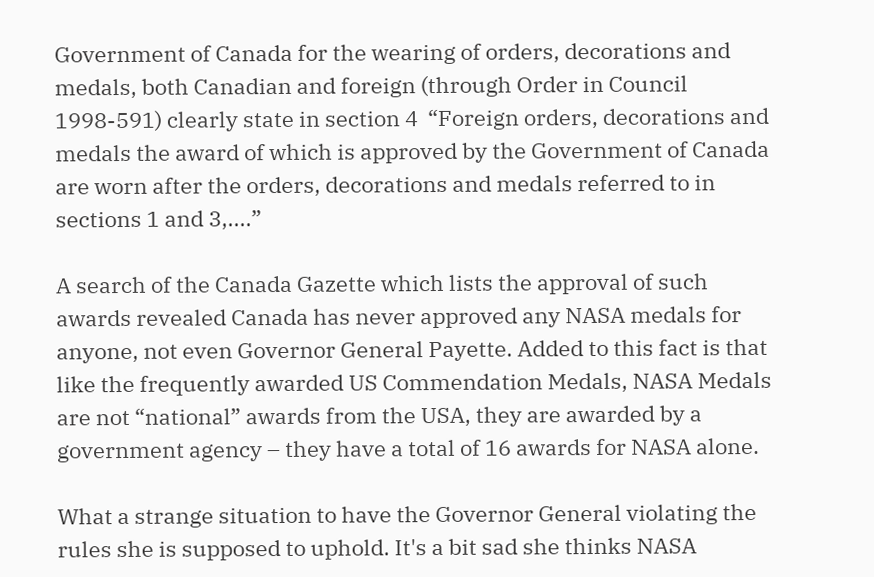Government of Canada for the wearing of orders, decorations and medals, both Canadian and foreign (through Order in Council 1998-591) clearly state in section 4  “Foreign orders, decorations and medals the award of which is approved by the Government of Canada are worn after the orders, decorations and medals referred to in sections 1 and 3,....”

A search of the Canada Gazette which lists the approval of such awards revealed Canada has never approved any NASA medals for anyone, not even Governor General Payette. Added to this fact is that like the frequently awarded US Commendation Medals, NASA Medals are not “national” awards from the USA, they are awarded by a government agency – they have a total of 16 awards for NASA alone.

What a strange situation to have the Governor General violating the rules she is supposed to uphold. It's a bit sad she thinks NASA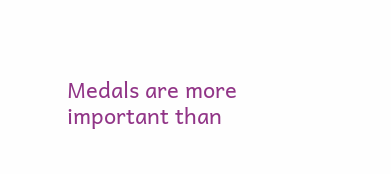Medals are more important than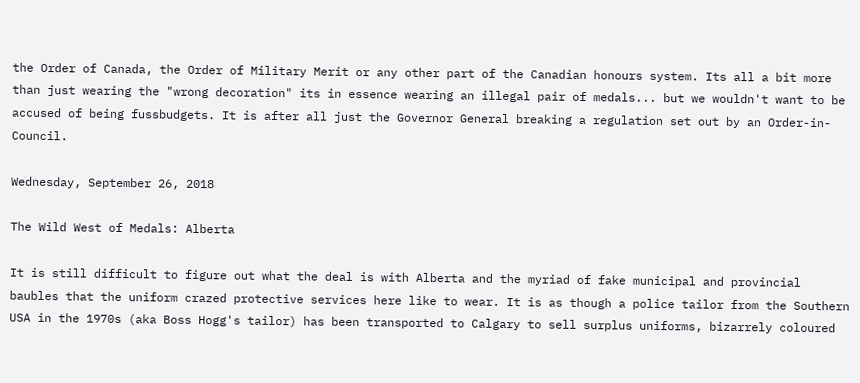the Order of Canada, the Order of Military Merit or any other part of the Canadian honours system. Its all a bit more than just wearing the "wrong decoration" its in essence wearing an illegal pair of medals... but we wouldn't want to be accused of being fussbudgets. It is after all just the Governor General breaking a regulation set out by an Order-in-Council.

Wednesday, September 26, 2018

The Wild West of Medals: Alberta

It is still difficult to figure out what the deal is with Alberta and the myriad of fake municipal and provincial baubles that the uniform crazed protective services here like to wear. It is as though a police tailor from the Southern USA in the 1970s (aka Boss Hogg's tailor) has been transported to Calgary to sell surplus uniforms, bizarrely coloured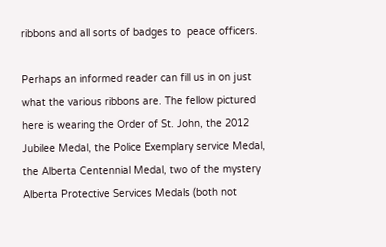ribbons and all sorts of badges to  peace officers.

Perhaps an informed reader can fill us in on just what the various ribbons are. The fellow pictured here is wearing the Order of St. John, the 2012 Jubilee Medal, the Police Exemplary service Medal, the Alberta Centennial Medal, two of the mystery Alberta Protective Services Medals (both not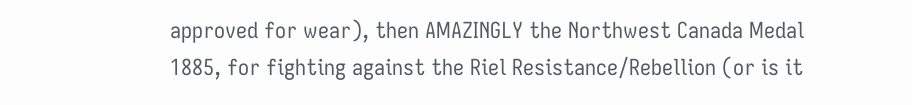approved for wear), then AMAZINGLY the Northwest Canada Medal 1885, for fighting against the Riel Resistance/Rebellion (or is it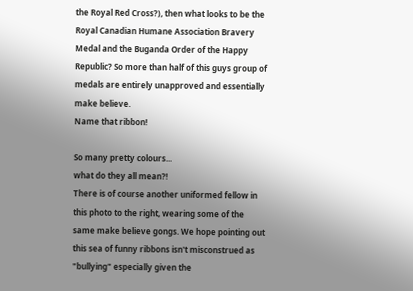the Royal Red Cross?), then what looks to be the Royal Canadian Humane Association Bravery Medal and the Buganda Order of the Happy Republic? So more than half of this guys group of medals are entirely unapproved and essentially make believe.
Name that ribbon!

So many pretty colours...
what do they all mean?!
There is of course another uniformed fellow in this photo to the right, wearing some of the same make believe gongs. We hope pointing out this sea of funny ribbons isn't misconstrued as "bullying" especially given the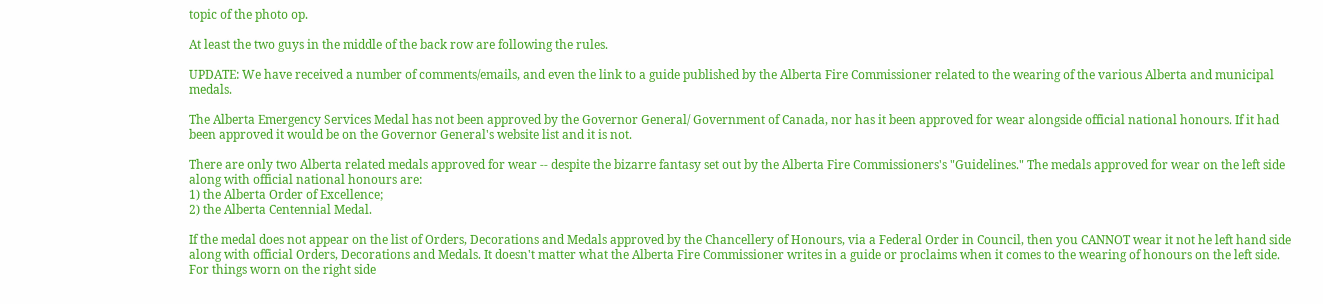topic of the photo op.

At least the two guys in the middle of the back row are following the rules.

UPDATE: We have received a number of comments/emails, and even the link to a guide published by the Alberta Fire Commissioner related to the wearing of the various Alberta and municipal medals.

The Alberta Emergency Services Medal has not been approved by the Governor General/ Government of Canada, nor has it been approved for wear alongside official national honours. If it had been approved it would be on the Governor General's website list and it is not.

There are only two Alberta related medals approved for wear -- despite the bizarre fantasy set out by the Alberta Fire Commissioners's "Guidelines." The medals approved for wear on the left side along with official national honours are:
1) the Alberta Order of Excellence;
2) the Alberta Centennial Medal.

If the medal does not appear on the list of Orders, Decorations and Medals approved by the Chancellery of Honours, via a Federal Order in Council, then you CANNOT wear it not he left hand side along with official Orders, Decorations and Medals. It doesn't matter what the Alberta Fire Commissioner writes in a guide or proclaims when it comes to the wearing of honours on the left side. For things worn on the right side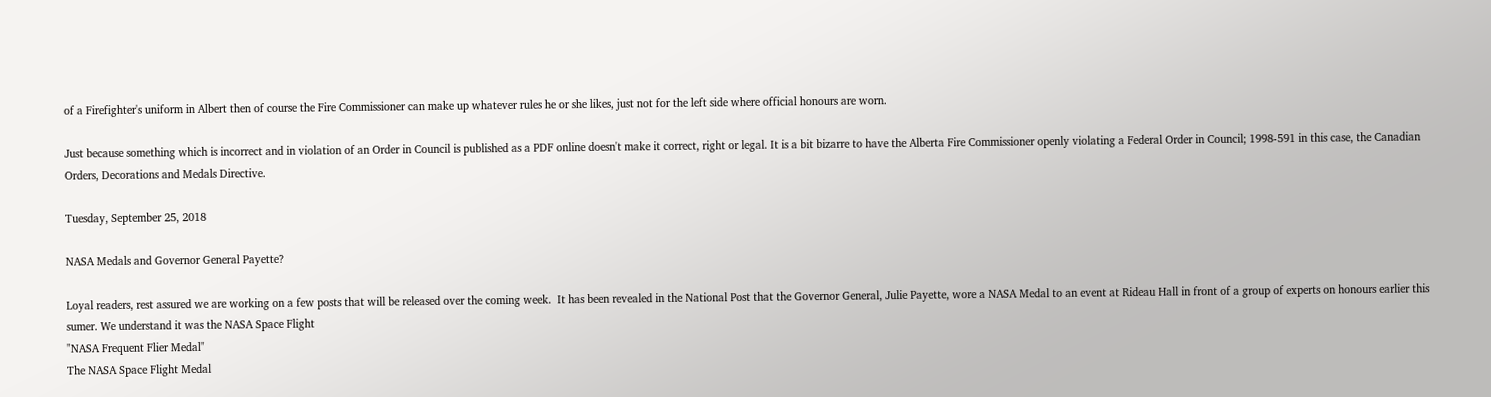of a Firefighter's uniform in Albert then of course the Fire Commissioner can make up whatever rules he or she likes, just not for the left side where official honours are worn.

Just because something which is incorrect and in violation of an Order in Council is published as a PDF online doesn't make it correct, right or legal. It is a bit bizarre to have the Alberta Fire Commissioner openly violating a Federal Order in Council; 1998-591 in this case, the Canadian Orders, Decorations and Medals Directive.

Tuesday, September 25, 2018

NASA Medals and Governor General Payette?

Loyal readers, rest assured we are working on a few posts that will be released over the coming week.  It has been revealed in the National Post that the Governor General, Julie Payette, wore a NASA Medal to an event at Rideau Hall in front of a group of experts on honours earlier this sumer. We understand it was the NASA Space Flight
"NASA Frequent Flier Medal"
The NASA Space Flight Medal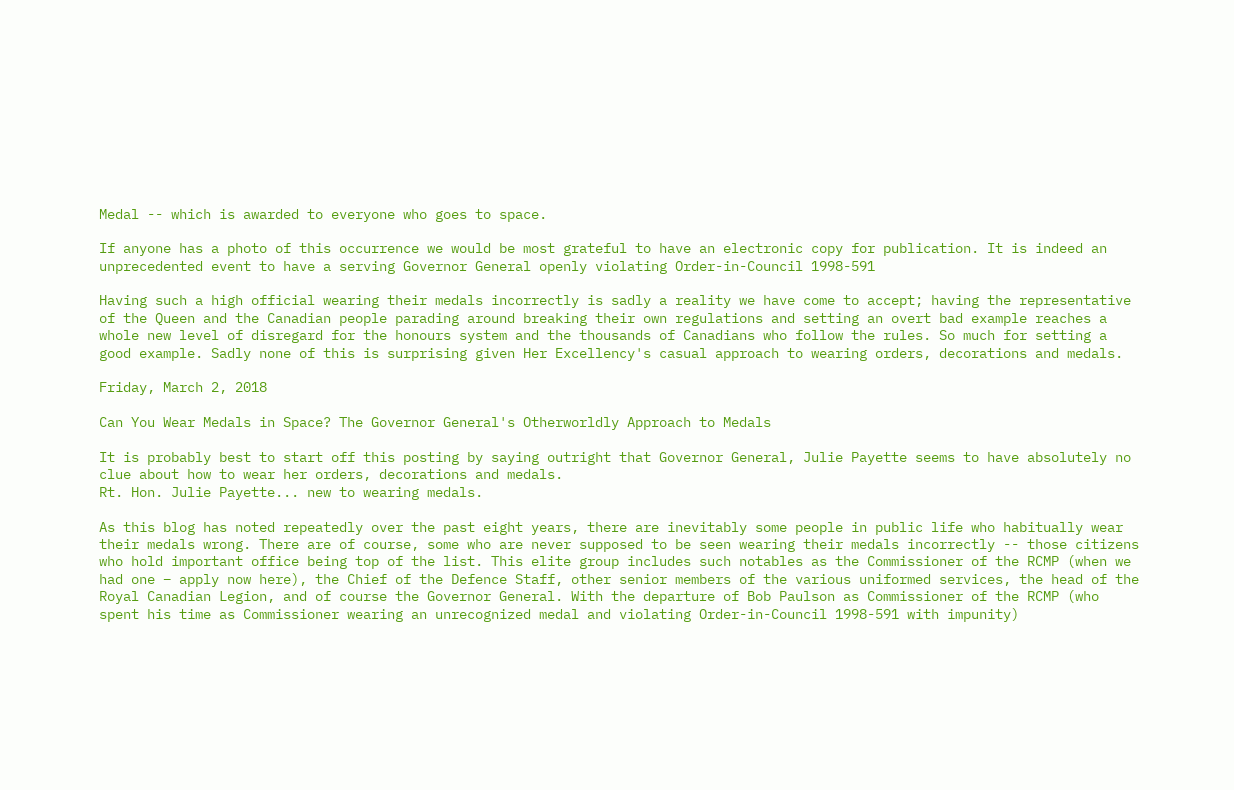Medal -- which is awarded to everyone who goes to space.

If anyone has a photo of this occurrence we would be most grateful to have an electronic copy for publication. It is indeed an unprecedented event to have a serving Governor General openly violating Order-in-Council 1998-591

Having such a high official wearing their medals incorrectly is sadly a reality we have come to accept; having the representative of the Queen and the Canadian people parading around breaking their own regulations and setting an overt bad example reaches a whole new level of disregard for the honours system and the thousands of Canadians who follow the rules. So much for setting a good example. Sadly none of this is surprising given Her Excellency's casual approach to wearing orders, decorations and medals.

Friday, March 2, 2018

Can You Wear Medals in Space? The Governor General's Otherworldly Approach to Medals

It is probably best to start off this posting by saying outright that Governor General, Julie Payette seems to have absolutely no clue about how to wear her orders, decorations and medals.
Rt. Hon. Julie Payette... new to wearing medals.

As this blog has noted repeatedly over the past eight years, there are inevitably some people in public life who habitually wear their medals wrong. There are of course, some who are never supposed to be seen wearing their medals incorrectly -- those citizens who hold important office being top of the list. This elite group includes such notables as the Commissioner of the RCMP (when we had one – apply now here), the Chief of the Defence Staff, other senior members of the various uniformed services, the head of the Royal Canadian Legion, and of course the Governor General. With the departure of Bob Paulson as Commissioner of the RCMP (who spent his time as Commissioner wearing an unrecognized medal and violating Order-in-Council 1998-591 with impunity)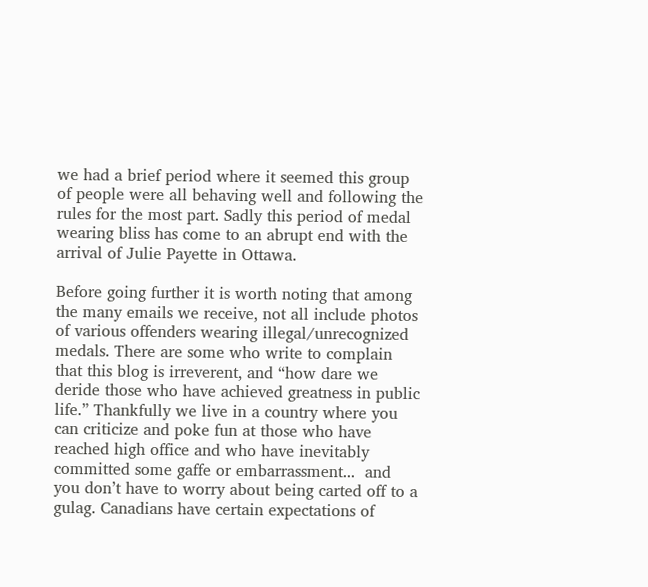we had a brief period where it seemed this group of people were all behaving well and following the rules for the most part. Sadly this period of medal wearing bliss has come to an abrupt end with the arrival of Julie Payette in Ottawa.

Before going further it is worth noting that among the many emails we receive, not all include photos of various offenders wearing illegal/unrecognized medals. There are some who write to complain that this blog is irreverent, and “how dare we deride those who have achieved greatness in public life.” Thankfully we live in a country where you can criticize and poke fun at those who have reached high office and who have inevitably committed some gaffe or embarrassment...  and you don’t have to worry about being carted off to a gulag. Canadians have certain expectations of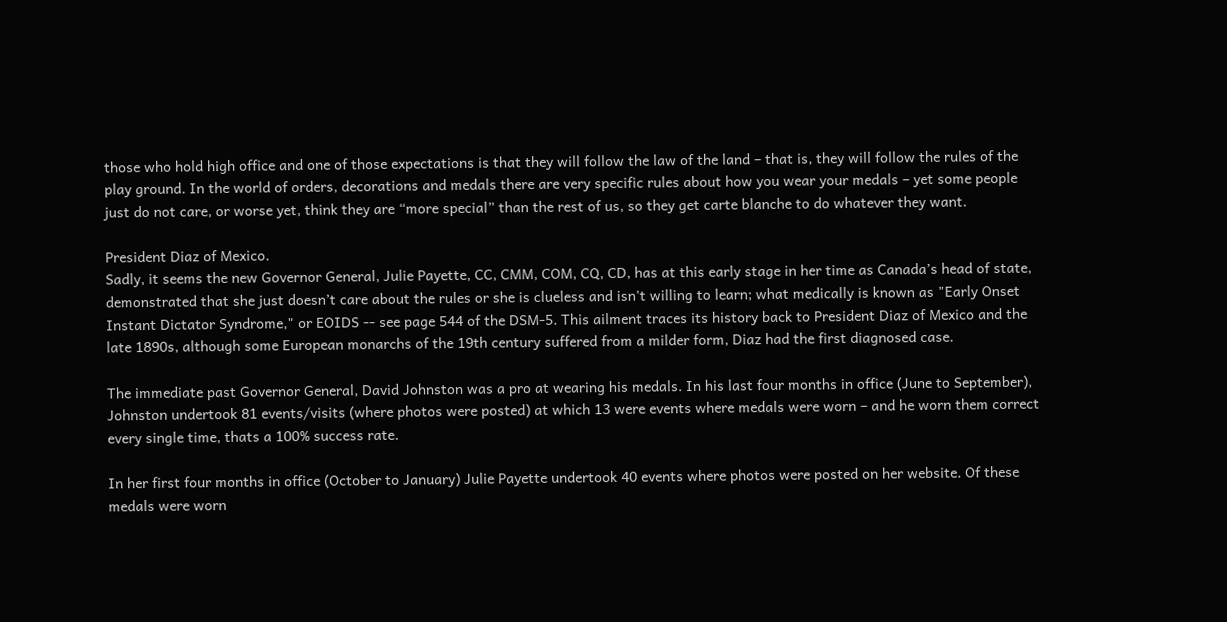those who hold high office and one of those expectations is that they will follow the law of the land – that is, they will follow the rules of the play ground. In the world of orders, decorations and medals there are very specific rules about how you wear your medals – yet some people just do not care, or worse yet, think they are “more special” than the rest of us, so they get carte blanche to do whatever they want.

President Diaz of Mexico.
Sadly, it seems the new Governor General, Julie Payette, CC, CMM, COM, CQ, CD, has at this early stage in her time as Canada’s head of state, demonstrated that she just doesn’t care about the rules or she is clueless and isn't willing to learn; what medically is known as "Early Onset Instant Dictator Syndrome," or EOIDS -- see page 544 of the DSM-5. This ailment traces its history back to President Diaz of Mexico and the late 1890s, although some European monarchs of the 19th century suffered from a milder form, Diaz had the first diagnosed case.

The immediate past Governor General, David Johnston was a pro at wearing his medals. In his last four months in office (June to September), Johnston undertook 81 events/visits (where photos were posted) at which 13 were events where medals were worn – and he worn them correct every single time, thats a 100% success rate.

In her first four months in office (October to January) Julie Payette undertook 40 events where photos were posted on her website. Of these medals were worn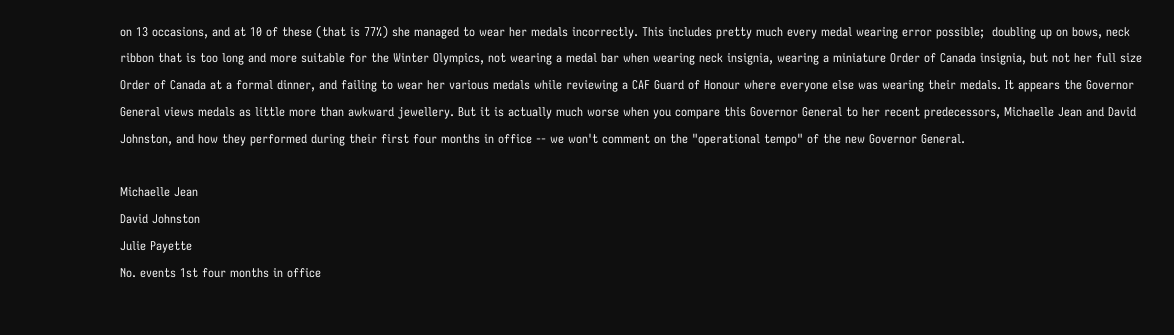on 13 occasions, and at 10 of these (that is 77%) she managed to wear her medals incorrectly. This includes pretty much every medal wearing error possible;  doubling up on bows, neck ribbon that is too long and more suitable for the Winter Olympics, not wearing a medal bar when wearing neck insignia, wearing a miniature Order of Canada insignia, but not her full size Order of Canada at a formal dinner, and failing to wear her various medals while reviewing a CAF Guard of Honour where everyone else was wearing their medals. It appears the Governor General views medals as little more than awkward jewellery. But it is actually much worse when you compare this Governor General to her recent predecessors, Michaelle Jean and David Johnston, and how they performed during their first four months in office -- we won't comment on the "operational tempo" of the new Governor General.

Michaelle Jean
David Johnston
Julie Payette
No. events 1st four months in office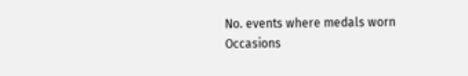No. events where medals worn
Occasions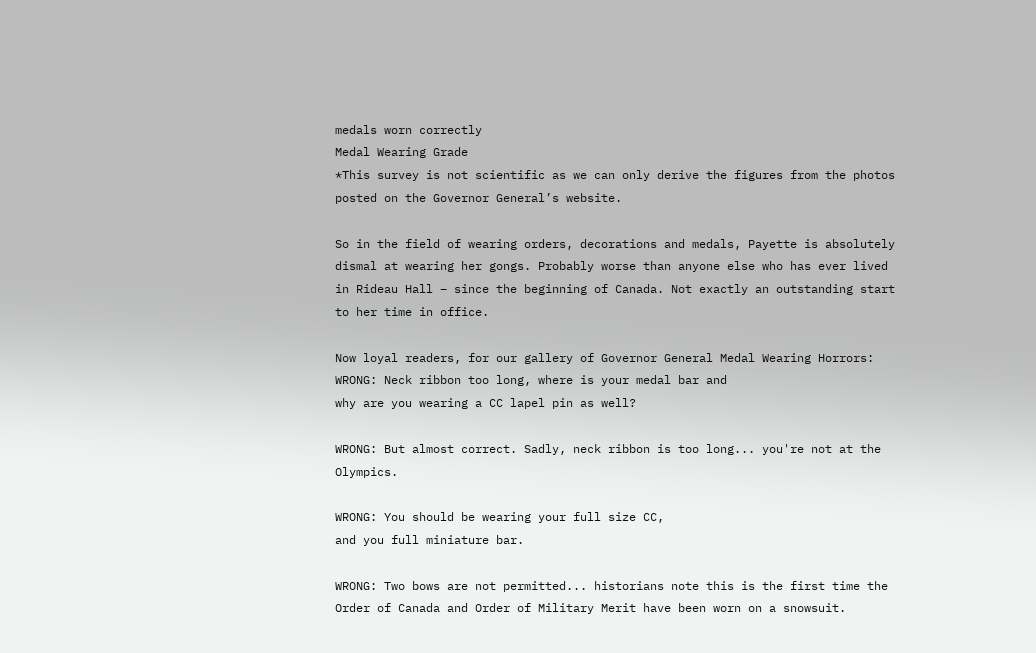medals worn correctly
Medal Wearing Grade
*This survey is not scientific as we can only derive the figures from the photos posted on the Governor General’s website.

So in the field of wearing orders, decorations and medals, Payette is absolutely dismal at wearing her gongs. Probably worse than anyone else who has ever lived in Rideau Hall – since the beginning of Canada. Not exactly an outstanding start to her time in office.

Now loyal readers, for our gallery of Governor General Medal Wearing Horrors:
WRONG: Neck ribbon too long, where is your medal bar and
why are you wearing a CC lapel pin as well?

WRONG: But almost correct. Sadly, neck ribbon is too long... you're not at the Olympics.

WRONG: You should be wearing your full size CC,
and you full miniature bar.

WRONG: Two bows are not permitted... historians note this is the first time the
Order of Canada and Order of Military Merit have been worn on a snowsuit.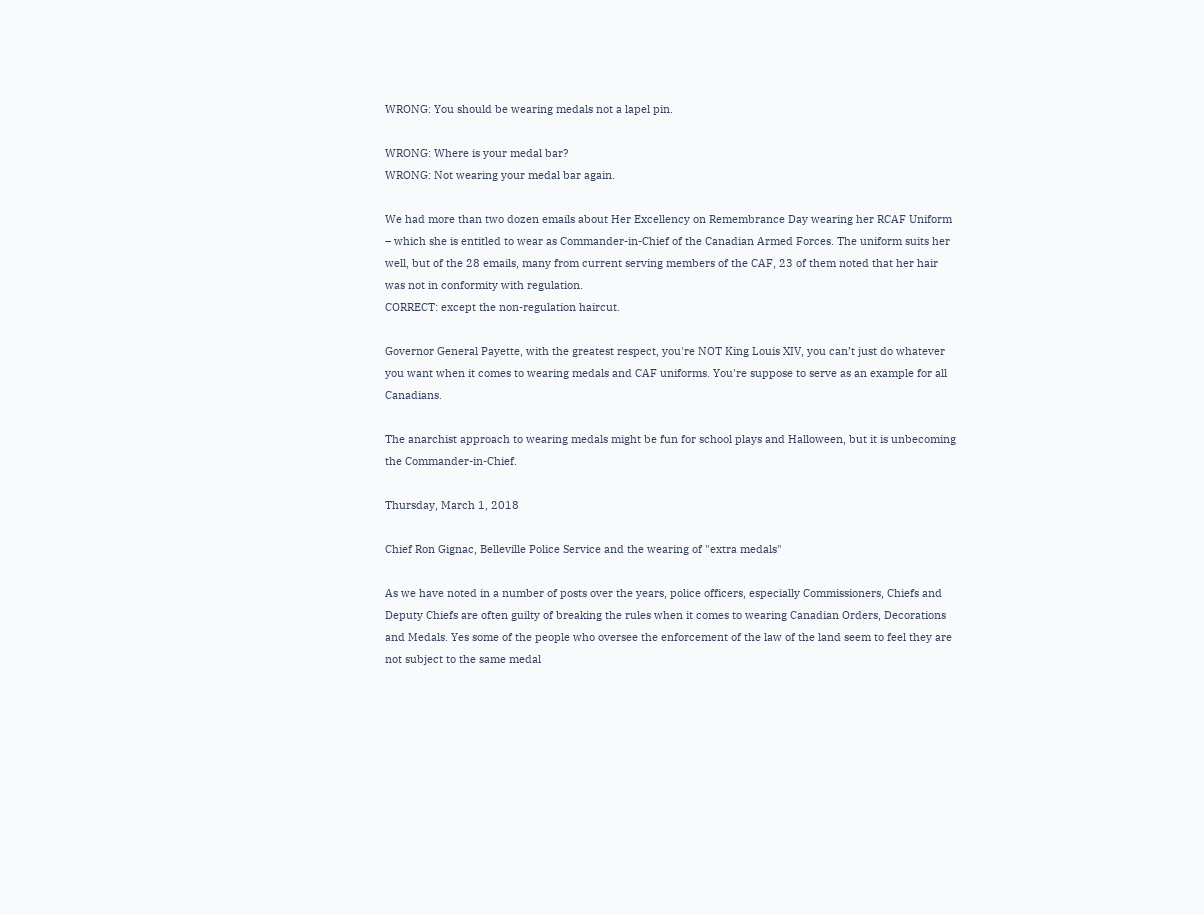WRONG: You should be wearing medals not a lapel pin.

WRONG: Where is your medal bar?
WRONG: Not wearing your medal bar again.

We had more than two dozen emails about Her Excellency on Remembrance Day wearing her RCAF Uniform – which she is entitled to wear as Commander-in-Chief of the Canadian Armed Forces. The uniform suits her well, but of the 28 emails, many from current serving members of the CAF, 23 of them noted that her hair was not in conformity with regulation.
CORRECT: except the non-regulation haircut.

Governor General Payette, with the greatest respect, you're NOT King Louis XIV, you can’t just do whatever you want when it comes to wearing medals and CAF uniforms. You're suppose to serve as an example for all Canadians.

The anarchist approach to wearing medals might be fun for school plays and Halloween, but it is unbecoming the Commander-in-Chief.

Thursday, March 1, 2018

Chief Ron Gignac, Belleville Police Service and the wearing of "extra medals"

As we have noted in a number of posts over the years, police officers, especially Commissioners, Chiefs and Deputy Chiefs are often guilty of breaking the rules when it comes to wearing Canadian Orders, Decorations and Medals. Yes some of the people who oversee the enforcement of the law of the land seem to feel they are not subject to the same medal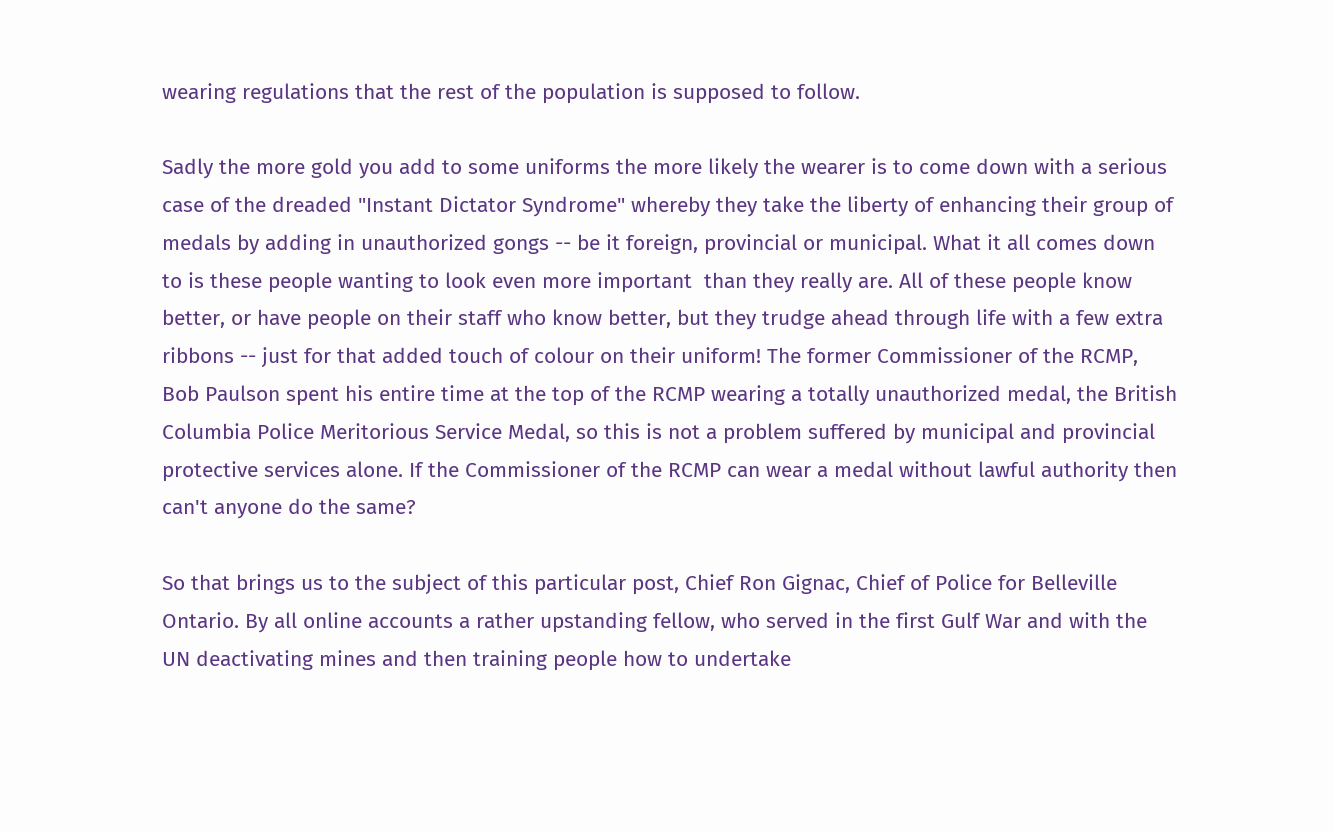wearing regulations that the rest of the population is supposed to follow.

Sadly the more gold you add to some uniforms the more likely the wearer is to come down with a serious case of the dreaded "Instant Dictator Syndrome" whereby they take the liberty of enhancing their group of medals by adding in unauthorized gongs -- be it foreign, provincial or municipal. What it all comes down to is these people wanting to look even more important  than they really are. All of these people know better, or have people on their staff who know better, but they trudge ahead through life with a few extra ribbons -- just for that added touch of colour on their uniform! The former Commissioner of the RCMP, Bob Paulson spent his entire time at the top of the RCMP wearing a totally unauthorized medal, the British Columbia Police Meritorious Service Medal, so this is not a problem suffered by municipal and provincial protective services alone. If the Commissioner of the RCMP can wear a medal without lawful authority then can't anyone do the same?

So that brings us to the subject of this particular post, Chief Ron Gignac, Chief of Police for Belleville Ontario. By all online accounts a rather upstanding fellow, who served in the first Gulf War and with the UN deactivating mines and then training people how to undertake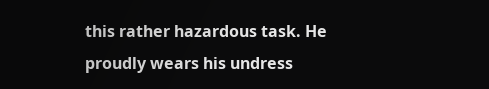this rather hazardous task. He proudly wears his undress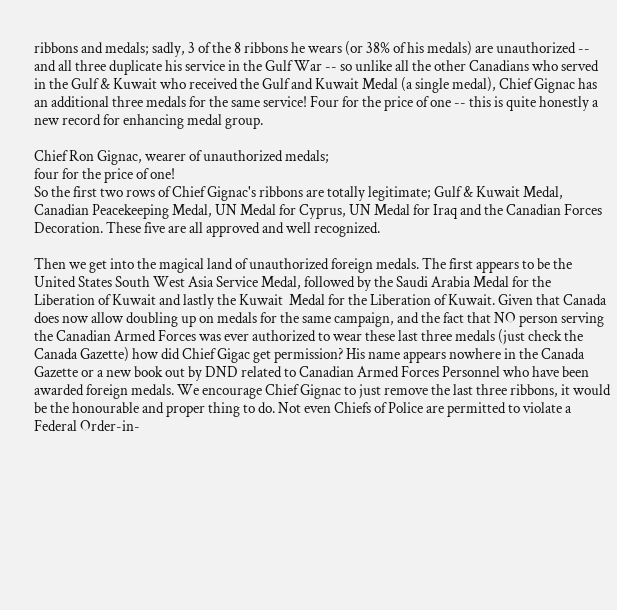ribbons and medals; sadly, 3 of the 8 ribbons he wears (or 38% of his medals) are unauthorized -- and all three duplicate his service in the Gulf War -- so unlike all the other Canadians who served in the Gulf & Kuwait who received the Gulf and Kuwait Medal (a single medal), Chief Gignac has an additional three medals for the same service! Four for the price of one -- this is quite honestly a new record for enhancing medal group.

Chief Ron Gignac, wearer of unauthorized medals;
four for the price of one!
So the first two rows of Chief Gignac's ribbons are totally legitimate; Gulf & Kuwait Medal, Canadian Peacekeeping Medal, UN Medal for Cyprus, UN Medal for Iraq and the Canadian Forces Decoration. These five are all approved and well recognized.

Then we get into the magical land of unauthorized foreign medals. The first appears to be the United States South West Asia Service Medal, followed by the Saudi Arabia Medal for the Liberation of Kuwait and lastly the Kuwait  Medal for the Liberation of Kuwait. Given that Canada does now allow doubling up on medals for the same campaign, and the fact that NO person serving the Canadian Armed Forces was ever authorized to wear these last three medals (just check the Canada Gazette) how did Chief Gigac get permission? His name appears nowhere in the Canada Gazette or a new book out by DND related to Canadian Armed Forces Personnel who have been awarded foreign medals. We encourage Chief Gignac to just remove the last three ribbons, it would be the honourable and proper thing to do. Not even Chiefs of Police are permitted to violate a Federal Order-in-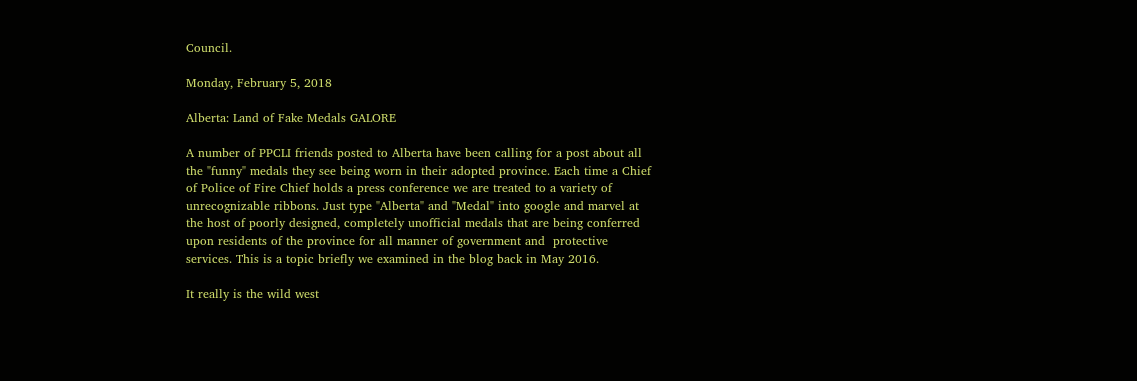Council.

Monday, February 5, 2018

Alberta: Land of Fake Medals GALORE

A number of PPCLI friends posted to Alberta have been calling for a post about all the "funny" medals they see being worn in their adopted province. Each time a Chief of Police of Fire Chief holds a press conference we are treated to a variety of unrecognizable ribbons. Just type "Alberta" and "Medal" into google and marvel at the host of poorly designed, completely unofficial medals that are being conferred upon residents of the province for all manner of government and  protective services. This is a topic briefly we examined in the blog back in May 2016.

It really is the wild west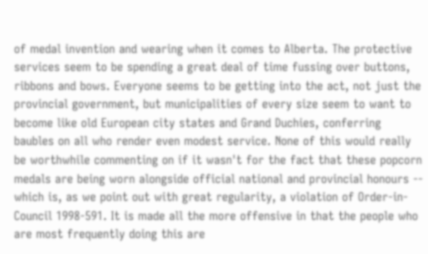of medal invention and wearing when it comes to Alberta. The protective services seem to be spending a great deal of time fussing over buttons, ribbons and bows. Everyone seems to be getting into the act, not just the provincial government, but municipalities of every size seem to want to become like old European city states and Grand Duchies, conferring baubles on all who render even modest service. None of this would really be worthwhile commenting on if it wasn't for the fact that these popcorn medals are being worn alongside official national and provincial honours -- which is, as we point out with great regularity, a violation of Order-in-Council 1998-591. It is made all the more offensive in that the people who are most frequently doing this are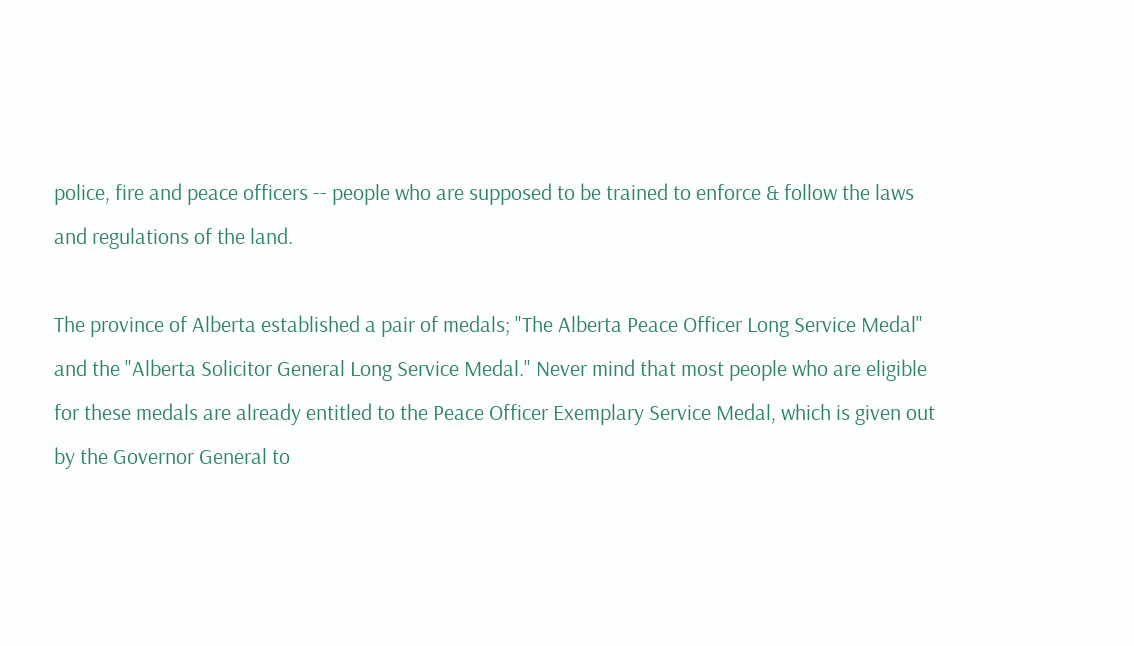police, fire and peace officers -- people who are supposed to be trained to enforce & follow the laws and regulations of the land.

The province of Alberta established a pair of medals; "The Alberta Peace Officer Long Service Medal" and the "Alberta Solicitor General Long Service Medal." Never mind that most people who are eligible for these medals are already entitled to the Peace Officer Exemplary Service Medal, which is given out by the Governor General to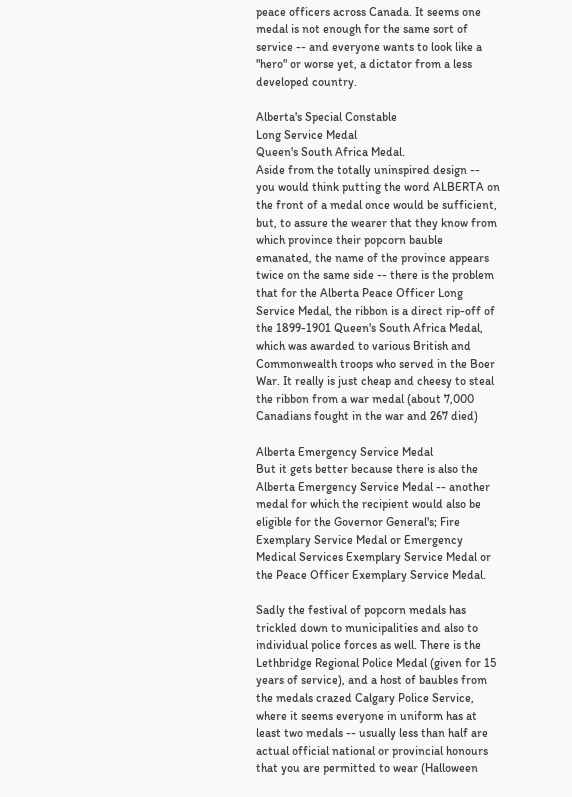peace officers across Canada. It seems one medal is not enough for the same sort of service -- and everyone wants to look like a "hero" or worse yet, a dictator from a less developed country.

Alberta's Special Constable
Long Service Medal
Queen's South Africa Medal.
Aside from the totally uninspired design -- you would think putting the word ALBERTA on the front of a medal once would be sufficient, but, to assure the wearer that they know from which province their popcorn bauble emanated, the name of the province appears twice on the same side -- there is the problem that for the Alberta Peace Officer Long Service Medal, the ribbon is a direct rip-off of the 1899-1901 Queen's South Africa Medal, which was awarded to various British and Commonwealth troops who served in the Boer War. It really is just cheap and cheesy to steal the ribbon from a war medal (about 7,000 Canadians fought in the war and 267 died)

Alberta Emergency Service Medal
But it gets better because there is also the Alberta Emergency Service Medal -- another medal for which the recipient would also be eligible for the Governor General's; Fire Exemplary Service Medal or Emergency Medical Services Exemplary Service Medal or the Peace Officer Exemplary Service Medal.

Sadly the festival of popcorn medals has trickled down to municipalities and also to individual police forces as well. There is the Lethbridge Regional Police Medal (given for 15 years of service), and a host of baubles from the medals crazed Calgary Police Service, where it seems everyone in uniform has at least two medals -- usually less than half are actual official national or provincial honours that you are permitted to wear (Halloween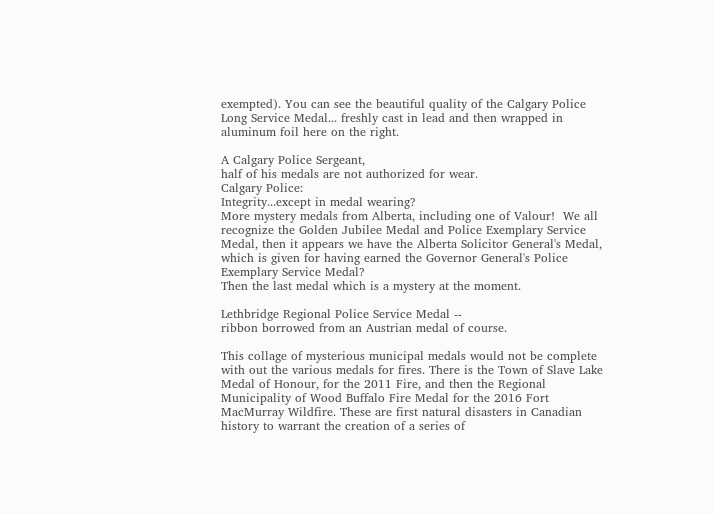exempted). You can see the beautiful quality of the Calgary Police Long Service Medal... freshly cast in lead and then wrapped in aluminum foil here on the right.

A Calgary Police Sergeant,
half of his medals are not authorized for wear.
Calgary Police:
Integrity...except in medal wearing?
More mystery medals from Alberta, including one of Valour!  We all recognize the Golden Jubilee Medal and Police Exemplary Service Medal, then it appears we have the Alberta Solicitor General's Medal, which is given for having earned the Governor General's Police Exemplary Service Medal?
Then the last medal which is a mystery at the moment.

Lethbridge Regional Police Service Medal --
ribbon borrowed from an Austrian medal of course.

This collage of mysterious municipal medals would not be complete with out the various medals for fires. There is the Town of Slave Lake Medal of Honour, for the 2011 Fire, and then the Regional Municipality of Wood Buffalo Fire Medal for the 2016 Fort MacMurray Wildfire. These are first natural disasters in Canadian history to warrant the creation of a series of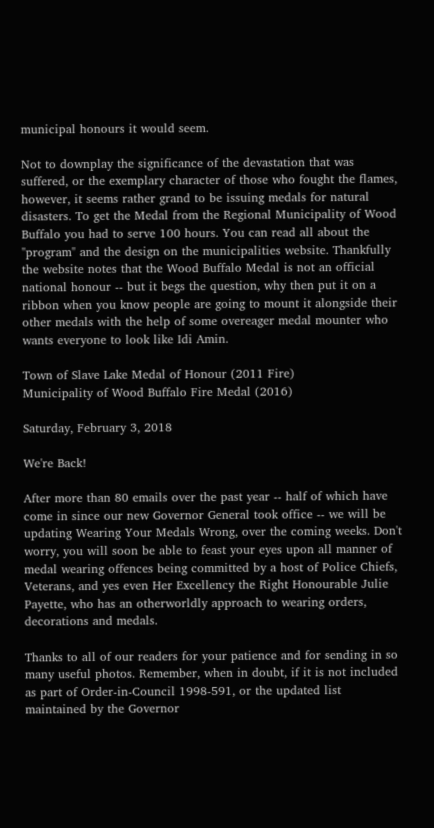municipal honours it would seem.

Not to downplay the significance of the devastation that was suffered, or the exemplary character of those who fought the flames, however, it seems rather grand to be issuing medals for natural disasters. To get the Medal from the Regional Municipality of Wood Buffalo you had to serve 100 hours. You can read all about the "program" and the design on the municipalities website. Thankfully the website notes that the Wood Buffalo Medal is not an official national honour -- but it begs the question, why then put it on a ribbon when you know people are going to mount it alongside their other medals with the help of some overeager medal mounter who wants everyone to look like Idi Amin.

Town of Slave Lake Medal of Honour (2011 Fire)
Municipality of Wood Buffalo Fire Medal (2016)

Saturday, February 3, 2018

We're Back!

After more than 80 emails over the past year -- half of which have come in since our new Governor General took office -- we will be updating Wearing Your Medals Wrong, over the coming weeks. Don't worry, you will soon be able to feast your eyes upon all manner of medal wearing offences being committed by a host of Police Chiefs, Veterans, and yes even Her Excellency the Right Honourable Julie Payette, who has an otherworldly approach to wearing orders, decorations and medals.

Thanks to all of our readers for your patience and for sending in so many useful photos. Remember, when in doubt, if it is not included as part of Order-in-Council 1998-591, or the updated list maintained by the Governor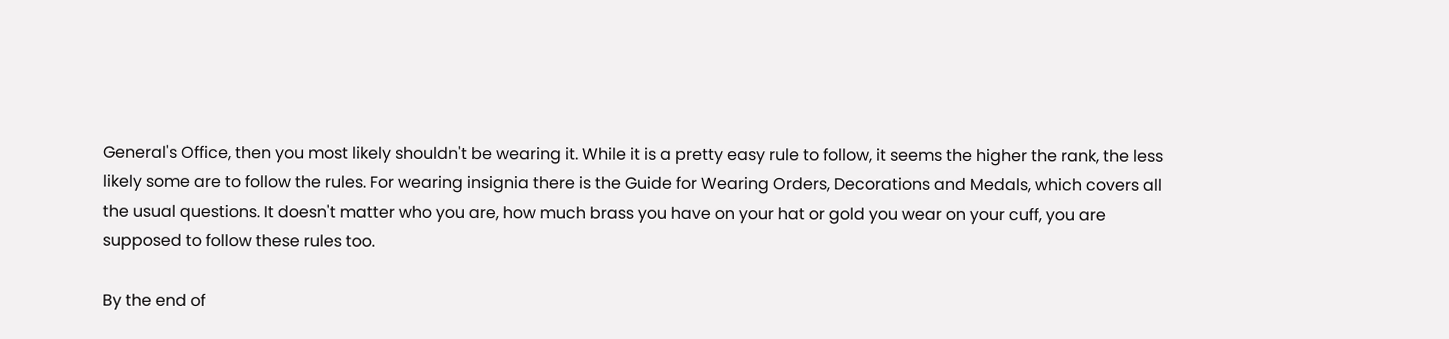General's Office, then you most likely shouldn't be wearing it. While it is a pretty easy rule to follow, it seems the higher the rank, the less likely some are to follow the rules. For wearing insignia there is the Guide for Wearing Orders, Decorations and Medals, which covers all the usual questions. It doesn't matter who you are, how much brass you have on your hat or gold you wear on your cuff, you are supposed to follow these rules too.

By the end of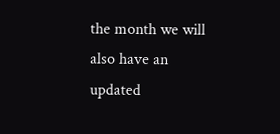the month we will also have an updated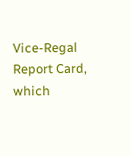Vice-Regal Report Card, which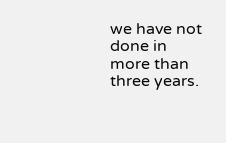we have not done in more than three years.